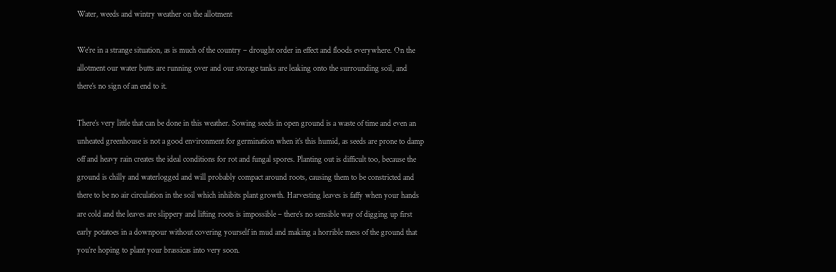Water, weeds and wintry weather on the allotment

We’re in a strange situation, as is much of the country – drought order in effect and floods everywhere. On the allotment our water butts are running over and our storage tanks are leaking onto the surrounding soil, and there’s no sign of an end to it.

There’s very little that can be done in this weather. Sowing seeds in open ground is a waste of time and even an unheated greenhouse is not a good environment for germination when it’s this humid, as seeds are prone to damp off and heavy rain creates the ideal conditions for rot and fungal spores. Planting out is difficult too, because the ground is chilly and waterlogged and will probably compact around roots, causing them to be constricted and there to be no air circulation in the soil which inhibits plant growth. Harvesting leaves is faffy when your hands are cold and the leaves are slippery and lifting roots is impossible – there’s no sensible way of digging up first early potatoes in a downpour without covering yourself in mud and making a horrible mess of the ground that you’re hoping to plant your brassicas into very soon.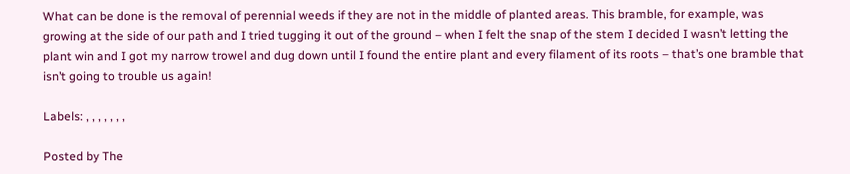What can be done is the removal of perennial weeds if they are not in the middle of planted areas. This bramble, for example, was growing at the side of our path and I tried tugging it out of the ground – when I felt the snap of the stem I decided I wasn’t letting the plant win and I got my narrow trowel and dug down until I found the entire plant and every filament of its roots – that’s one bramble that isn’t going to trouble us again!

Labels: , , , , , , ,

Posted by The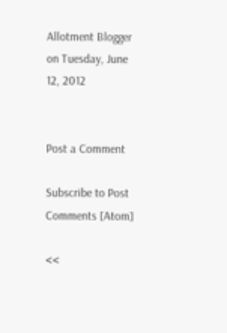Allotment Blogger on Tuesday, June 12, 2012


Post a Comment

Subscribe to Post Comments [Atom]

<<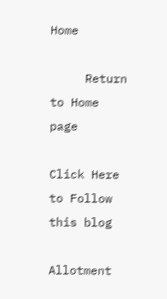Home

     Return to Home page

Click Here to Follow this blog

Allotment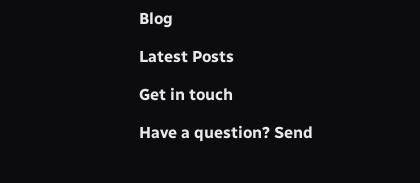Blog

Latest Posts

Get in touch

Have a question? Send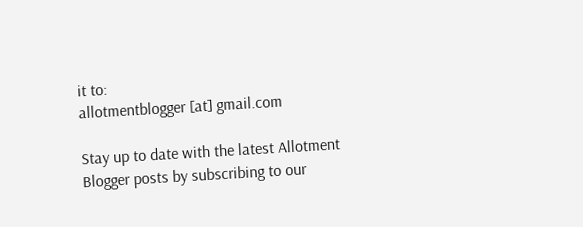it to:
allotmentblogger [at] gmail.com

Stay up to date with the latest Allotment Blogger posts by subscribing to our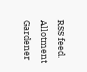RSS feed.
Allotment Gardener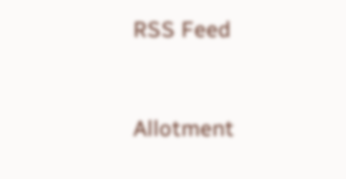RSS Feed


Allotment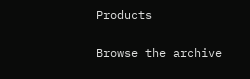Products

Browse the archive